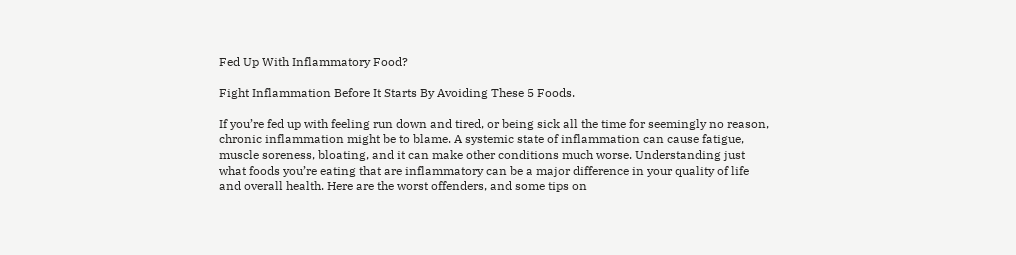Fed Up With Inflammatory Food?

Fight Inflammation Before It Starts By Avoiding These 5 Foods.

If you’re fed up with feeling run down and tired, or being sick all the time for seemingly no reason, chronic inflammation might be to blame. A systemic state of inflammation can cause fatigue, muscle soreness, bloating, and it can make other conditions much worse. Understanding just what foods you’re eating that are inflammatory can be a major difference in your quality of life and overall health. Here are the worst offenders, and some tips on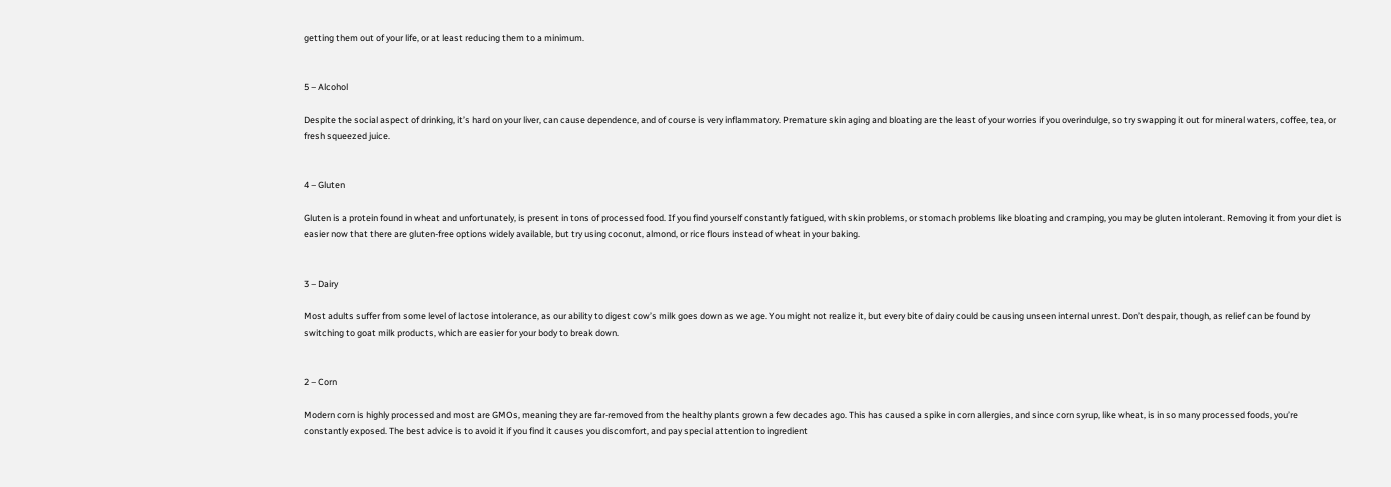getting them out of your life, or at least reducing them to a minimum.


5 – Alcohol

Despite the social aspect of drinking, it’s hard on your liver, can cause dependence, and of course is very inflammatory. Premature skin aging and bloating are the least of your worries if you overindulge, so try swapping it out for mineral waters, coffee, tea, or fresh squeezed juice.


4 – Gluten

Gluten is a protein found in wheat and unfortunately, is present in tons of processed food. If you find yourself constantly fatigued, with skin problems, or stomach problems like bloating and cramping, you may be gluten intolerant. Removing it from your diet is easier now that there are gluten-free options widely available, but try using coconut, almond, or rice flours instead of wheat in your baking.


3 – Dairy

Most adults suffer from some level of lactose intolerance, as our ability to digest cow’s milk goes down as we age. You might not realize it, but every bite of dairy could be causing unseen internal unrest. Don’t despair, though, as relief can be found by switching to goat milk products, which are easier for your body to break down.


2 – Corn

Modern corn is highly processed and most are GMOs, meaning they are far-removed from the healthy plants grown a few decades ago. This has caused a spike in corn allergies, and since corn syrup, like wheat, is in so many processed foods, you’re constantly exposed. The best advice is to avoid it if you find it causes you discomfort, and pay special attention to ingredient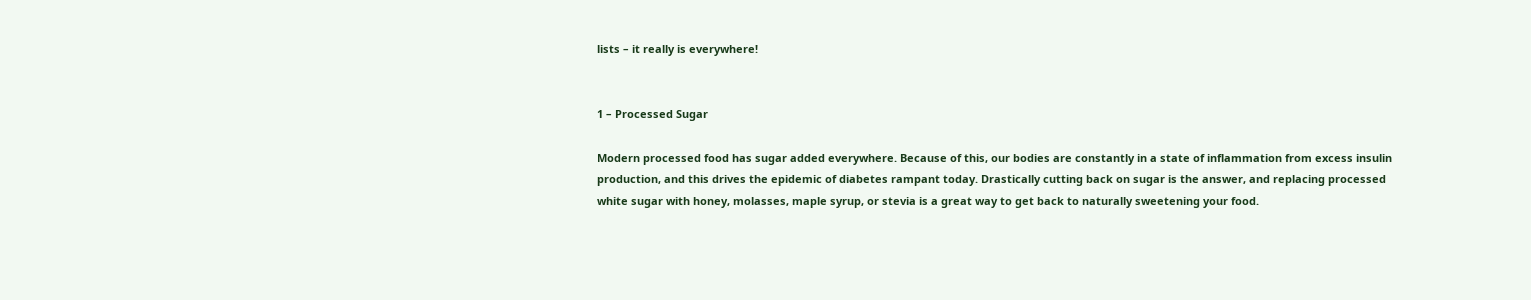lists – it really is everywhere!


1 – Processed Sugar

Modern processed food has sugar added everywhere. Because of this, our bodies are constantly in a state of inflammation from excess insulin production, and this drives the epidemic of diabetes rampant today. Drastically cutting back on sugar is the answer, and replacing processed white sugar with honey, molasses, maple syrup, or stevia is a great way to get back to naturally sweetening your food.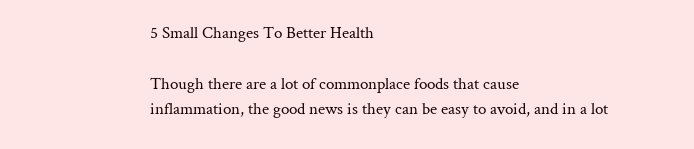5 Small Changes To Better Health

Though there are a lot of commonplace foods that cause inflammation, the good news is they can be easy to avoid, and in a lot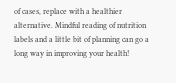of cases, replace with a healthier alternative. Mindful reading of nutrition labels and a little bit of planning can go a long way in improving your health!